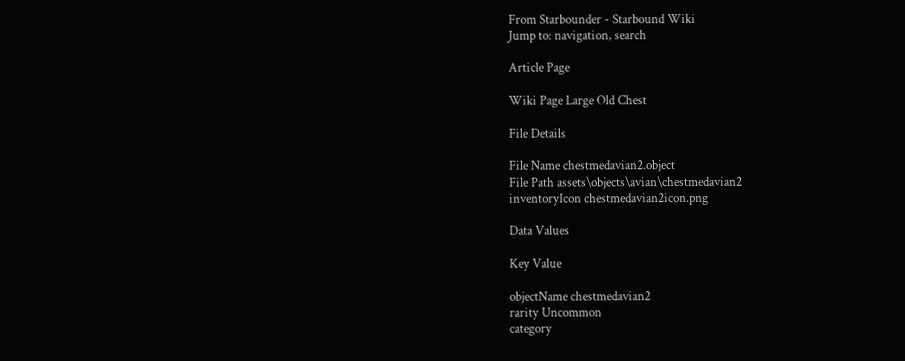From Starbounder - Starbound Wiki
Jump to: navigation, search

Article Page

Wiki Page Large Old Chest

File Details

File Name chestmedavian2.object
File Path assets\objects\avian\chestmedavian2
inventoryIcon chestmedavian2icon.png

Data Values

Key Value

objectName chestmedavian2
rarity Uncommon
category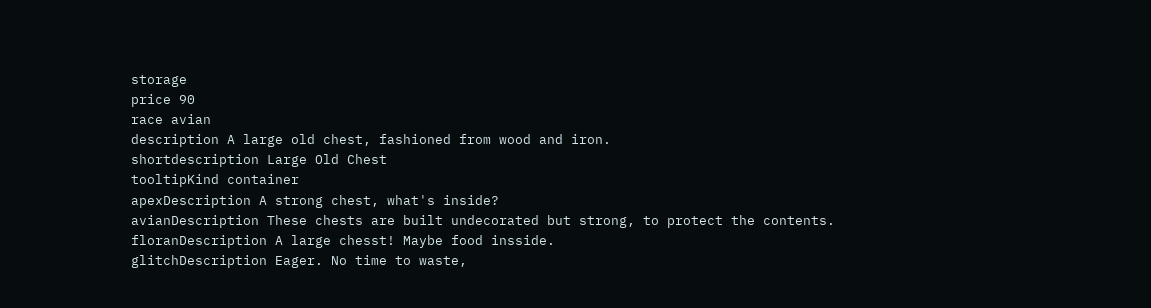storage
price 90
race avian
description A large old chest, fashioned from wood and iron.
shortdescription Large Old Chest
tooltipKind container
apexDescription A strong chest, what's inside?
avianDescription These chests are built undecorated but strong, to protect the contents.
floranDescription A large chesst! Maybe food insside.
glitchDescription Eager. No time to waste,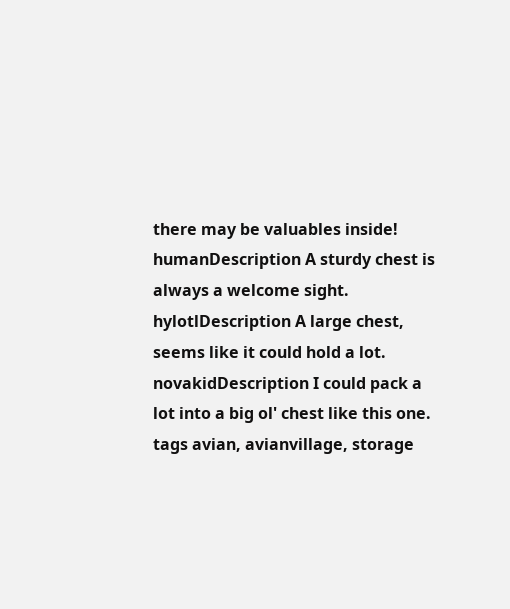there may be valuables inside!
humanDescription A sturdy chest is always a welcome sight.
hylotlDescription A large chest, seems like it could hold a lot.
novakidDescription I could pack a lot into a big ol' chest like this one.
tags avian, avianvillage, storage